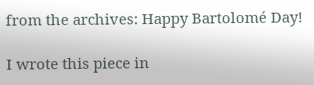from the archives: Happy Bartolomé Day!

I wrote this piece in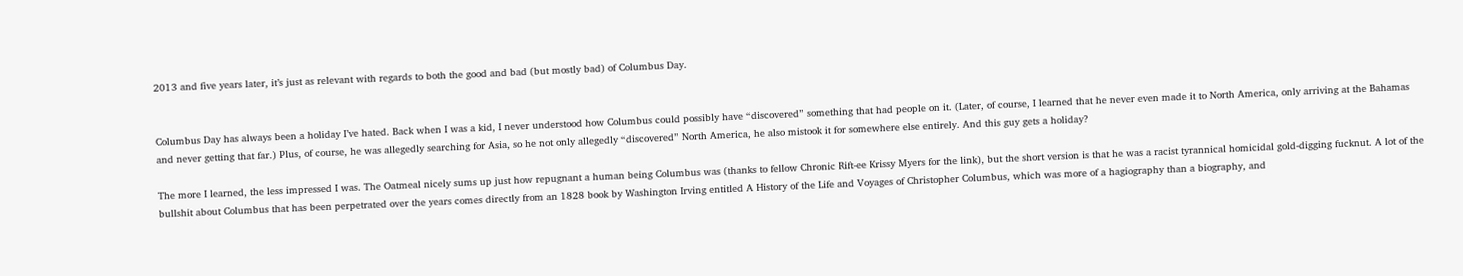2013 and five years later, it’s just as relevant with regards to both the good and bad (but mostly bad) of Columbus Day.


Columbus Day has always been a holiday I’ve hated. Back when I was a kid, I never understood how Columbus could possibly have “discovered” something that had people on it. (Later, of course, I learned that he never even made it to North America, only arriving at the Bahamas and never getting that far.) Plus, of course, he was allegedly searching for Asia, so he not only allegedly “discovered” North America, he also mistook it for somewhere else entirely. And this guy gets a holiday?

The more I learned, the less impressed I was. The Oatmeal nicely sums up just how repugnant a human being Columbus was (thanks to fellow Chronic Rift-ee Krissy Myers for the link), but the short version is that he was a racist tyrannical homicidal gold-digging fucknut. A lot of the bullshit about Columbus that has been perpetrated over the years comes directly from an 1828 book by Washington Irving entitled A History of the Life and Voyages of Christopher Columbus, which was more of a hagiography than a biography, and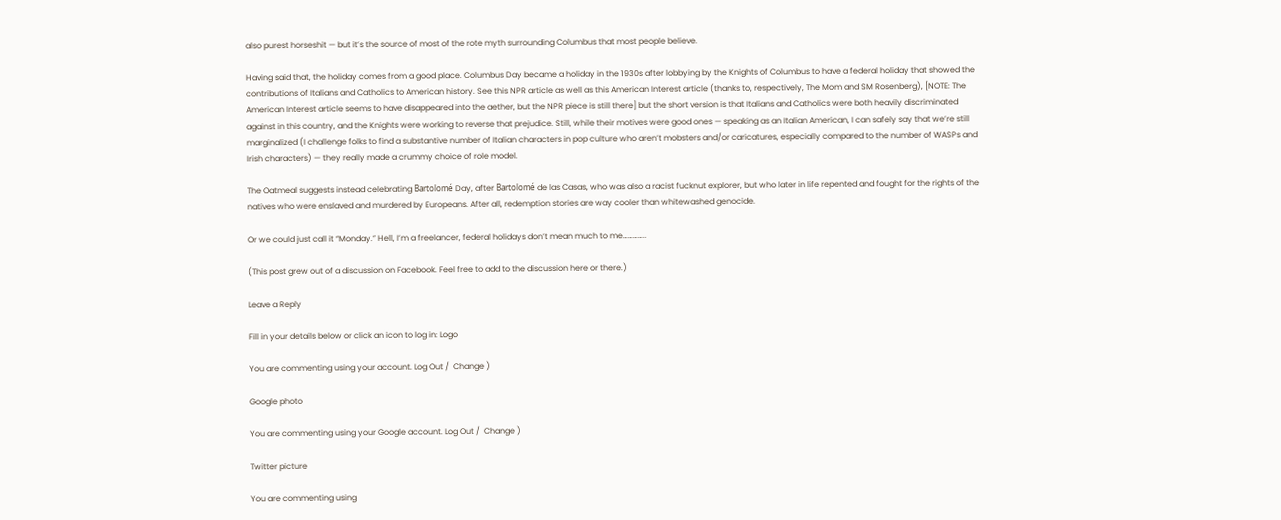also purest horseshit — but it’s the source of most of the rote myth surrounding Columbus that most people believe.

Having said that, the holiday comes from a good place. Columbus Day became a holiday in the 1930s after lobbying by the Knights of Columbus to have a federal holiday that showed the contributions of Italians and Catholics to American history. See this NPR article as well as this American Interest article (thanks to, respectively, The Mom and SM Rosenberg), [NOTE: The American Interest article seems to have disappeared into the aether, but the NPR piece is still there] but the short version is that Italians and Catholics were both heavily discriminated against in this country, and the Knights were working to reverse that prejudice. Still, while their motives were good ones — speaking as an Italian American, I can safely say that we’re still marginalized (I challenge folks to find a substantive number of Italian characters in pop culture who aren’t mobsters and/or caricatures, especially compared to the number of WASPs and Irish characters) — they really made a crummy choice of role model.

The Oatmeal suggests instead celebrating Bartolomé Day, after Bartolomé de las Casas, who was also a racist fucknut explorer, but who later in life repented and fought for the rights of the natives who were enslaved and murdered by Europeans. After all, redemption stories are way cooler than whitewashed genocide.

Or we could just call it “Monday.” Hell, I’m a freelancer, federal holidays don’t mean much to me…………..

(This post grew out of a discussion on Facebook. Feel free to add to the discussion here or there.)

Leave a Reply

Fill in your details below or click an icon to log in: Logo

You are commenting using your account. Log Out /  Change )

Google photo

You are commenting using your Google account. Log Out /  Change )

Twitter picture

You are commenting using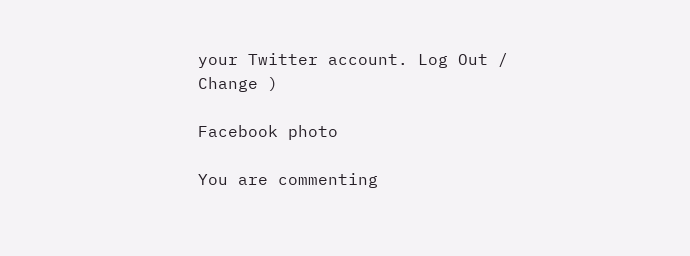your Twitter account. Log Out /  Change )

Facebook photo

You are commenting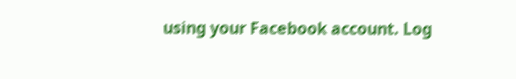using your Facebook account. Log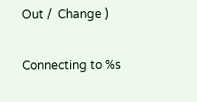Out /  Change )

Connecting to %s